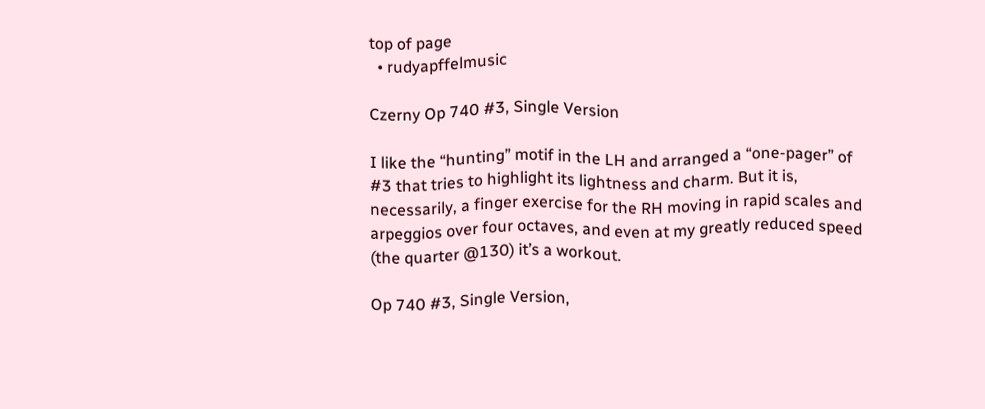top of page
  • rudyapffelmusic

Czerny Op 740 #3, Single Version

I like the “hunting” motif in the LH and arranged a “one-pager” of #3 that tries to highlight its lightness and charm. But it is, necessarily, a finger exercise for the RH moving in rapid scales and arpeggios over four octaves, and even at my greatly reduced speed (the quarter @130) it’s a workout.

Op 740 #3, Single Version,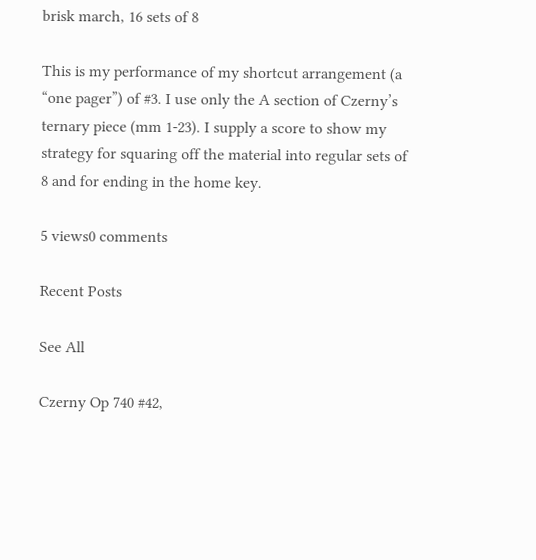brisk march, 16 sets of 8

This is my performance of my shortcut arrangement (a “one pager”) of #3. I use only the A section of Czerny’s ternary piece (mm 1-23). I supply a score to show my strategy for squaring off the material into regular sets of 8 and for ending in the home key.

5 views0 comments

Recent Posts

See All

Czerny Op 740 #42,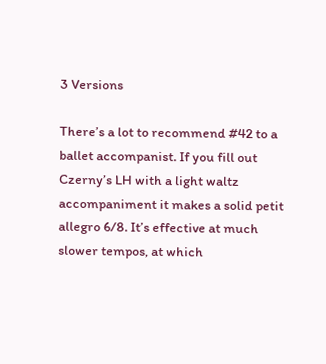3 Versions

There’s a lot to recommend #42 to a ballet accompanist. If you fill out Czerny’s LH with a light waltz accompaniment it makes a solid petit allegro 6/8. It’s effective at much slower tempos, at which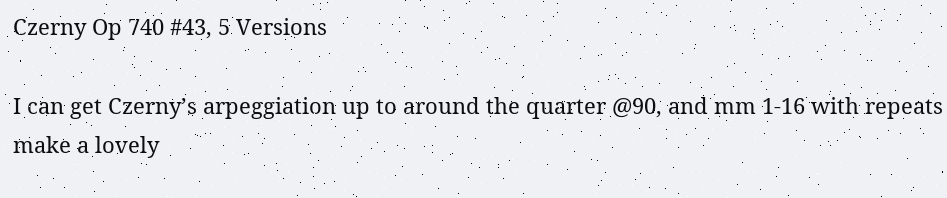Czerny Op 740 #43, 5 Versions

I can get Czerny’s arpeggiation up to around the quarter @90, and mm 1-16 with repeats make a lovely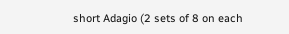short Adagio (2 sets of 8 on each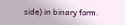side) in binary form.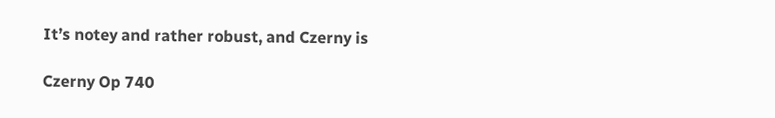It’s notey and rather robust, and Czerny is

Czerny Op 740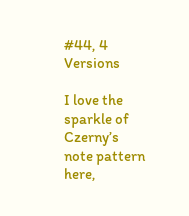#44, 4 Versions

I love the sparkle of Czerny’s note pattern here,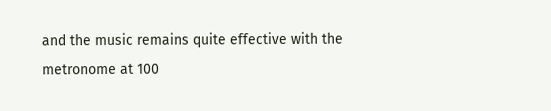and the music remains quite effective with the metronome at 100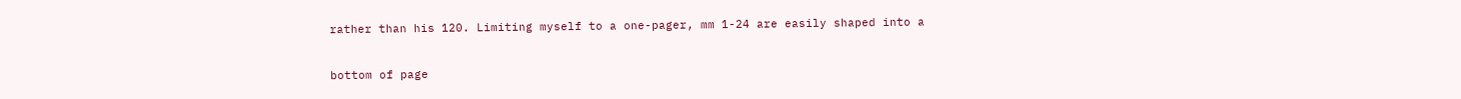rather than his 120. Limiting myself to a one-pager, mm 1-24 are easily shaped into a


bottom of page